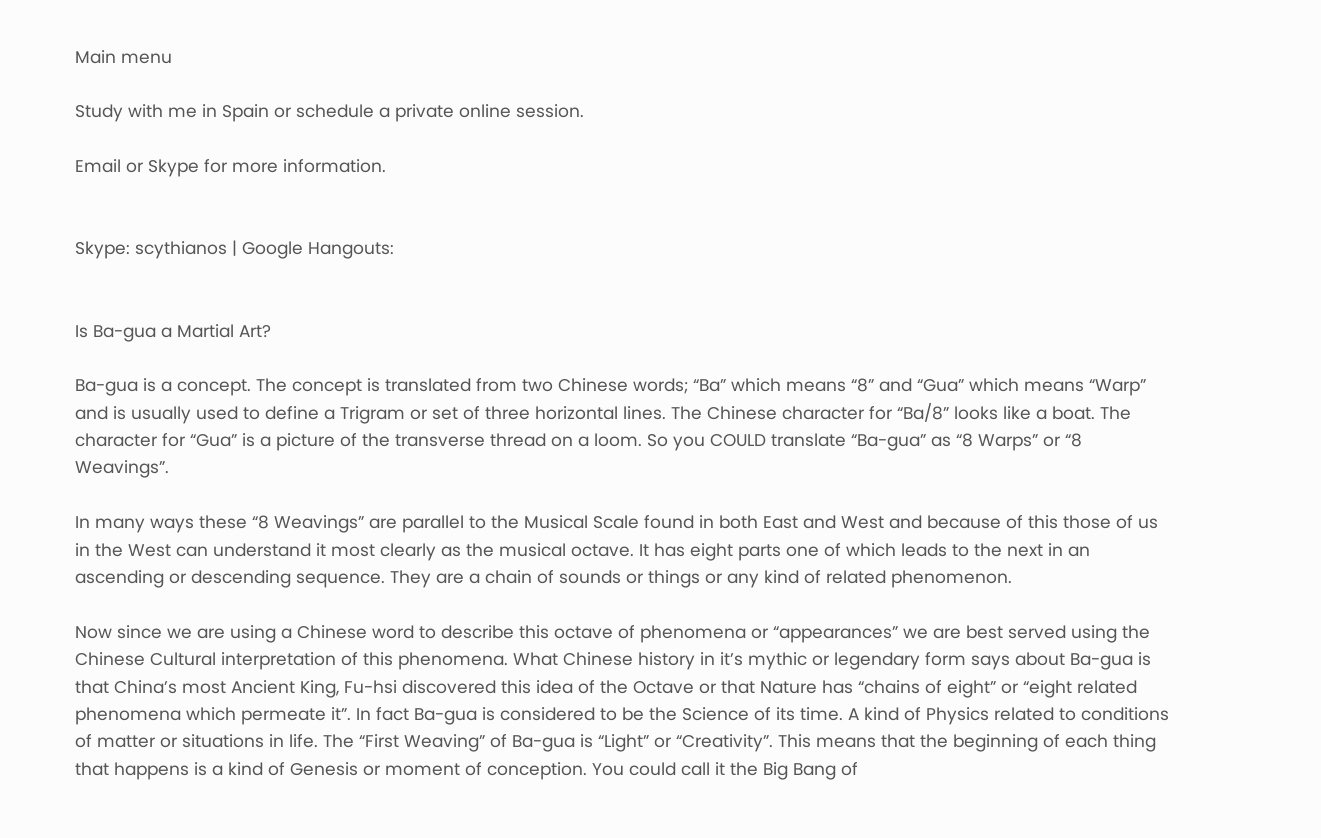Main menu

Study with me in Spain or schedule a private online session.

Email or Skype for more information.


Skype: scythianos | Google Hangouts:


Is Ba-gua a Martial Art?

Ba-gua is a concept. The concept is translated from two Chinese words; “Ba” which means “8” and “Gua” which means “Warp” and is usually used to define a Trigram or set of three horizontal lines. The Chinese character for “Ba/8” looks like a boat. The character for “Gua” is a picture of the transverse thread on a loom. So you COULD translate “Ba-gua” as “8 Warps” or “8 Weavings”.

In many ways these “8 Weavings” are parallel to the Musical Scale found in both East and West and because of this those of us in the West can understand it most clearly as the musical octave. It has eight parts one of which leads to the next in an ascending or descending sequence. They are a chain of sounds or things or any kind of related phenomenon.

Now since we are using a Chinese word to describe this octave of phenomena or “appearances” we are best served using the Chinese Cultural interpretation of this phenomena. What Chinese history in it’s mythic or legendary form says about Ba-gua is that China’s most Ancient King, Fu-hsi discovered this idea of the Octave or that Nature has “chains of eight” or “eight related phenomena which permeate it”. In fact Ba-gua is considered to be the Science of its time. A kind of Physics related to conditions of matter or situations in life. The “First Weaving” of Ba-gua is “Light” or “Creativity”. This means that the beginning of each thing that happens is a kind of Genesis or moment of conception. You could call it the Big Bang of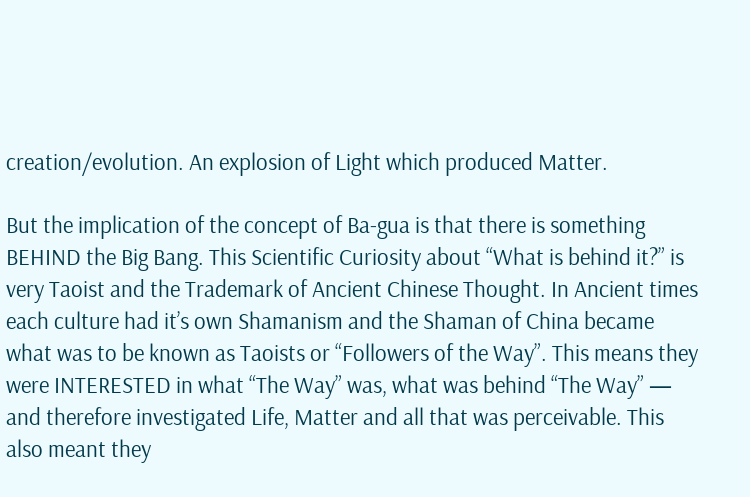creation/evolution. An explosion of Light which produced Matter.

But the implication of the concept of Ba-gua is that there is something BEHIND the Big Bang. This Scientific Curiosity about “What is behind it?” is very Taoist and the Trademark of Ancient Chinese Thought. In Ancient times each culture had it’s own Shamanism and the Shaman of China became what was to be known as Taoists or “Followers of the Way”. This means they were INTERESTED in what “The Way” was, what was behind “The Way” —  and therefore investigated Life, Matter and all that was perceivable. This also meant they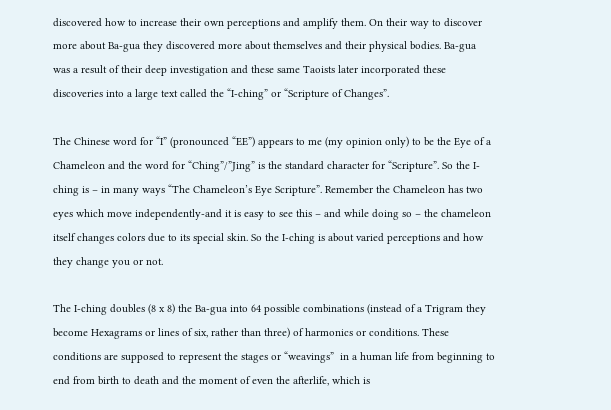discovered how to increase their own perceptions and amplify them. On their way to discover more about Ba-gua they discovered more about themselves and their physical bodies. Ba-gua was a result of their deep investigation and these same Taoists later incorporated these discoveries into a large text called the “I-ching” or “Scripture of Changes”.

The Chinese word for “I” (pronounced “EE”) appears to me (my opinion only) to be the Eye of a Chameleon and the word for “Ching”/”Jing” is the standard character for “Scripture”. So the I-ching is – in many ways “The Chameleon’s Eye Scripture”. Remember the Chameleon has two eyes which move independently-and it is easy to see this – and while doing so – the chameleon itself changes colors due to its special skin. So the I-ching is about varied perceptions and how they change you or not.

The I-ching doubles (8 x 8) the Ba-gua into 64 possible combinations (instead of a Trigram they become Hexagrams or lines of six, rather than three) of harmonics or conditions. These conditions are supposed to represent the stages or “weavings”  in a human life from beginning to end from birth to death and the moment of even the afterlife, which is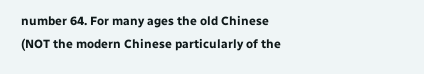number 64. For many ages the old Chinese (NOT the modern Chinese particularly of the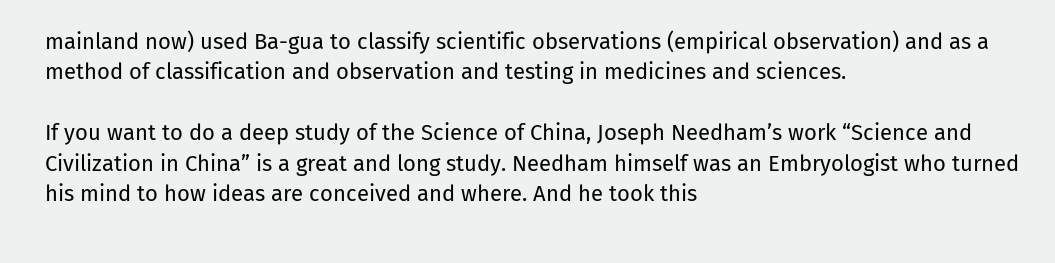mainland now) used Ba-gua to classify scientific observations (empirical observation) and as a method of classification and observation and testing in medicines and sciences.

If you want to do a deep study of the Science of China, Joseph Needham’s work “Science and Civilization in China” is a great and long study. Needham himself was an Embryologist who turned his mind to how ideas are conceived and where. And he took this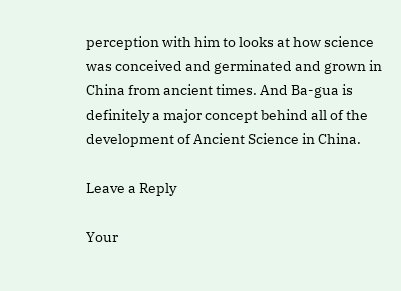perception with him to looks at how science was conceived and germinated and grown in China from ancient times. And Ba-gua is definitely a major concept behind all of the development of Ancient Science in China.

Leave a Reply

Your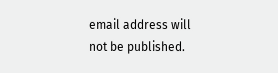email address will not be published.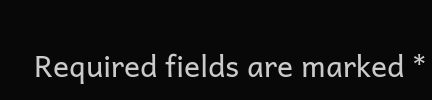Required fields are marked *